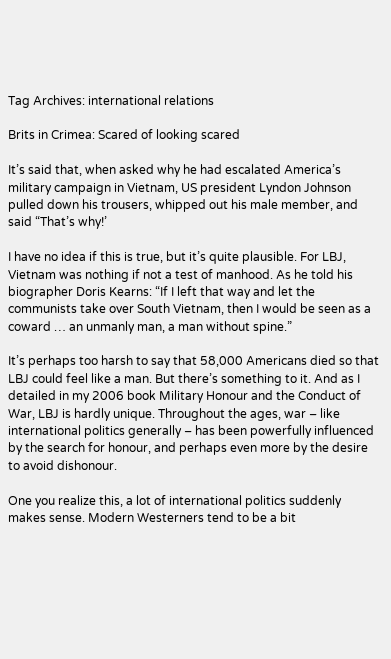Tag Archives: international relations

Brits in Crimea: Scared of looking scared

It’s said that, when asked why he had escalated America’s military campaign in Vietnam, US president Lyndon Johnson pulled down his trousers, whipped out his male member, and said “That’s why!’

I have no idea if this is true, but it’s quite plausible. For LBJ, Vietnam was nothing if not a test of manhood. As he told his biographer Doris Kearns: “If I left that way and let the communists take over South Vietnam, then I would be seen as a coward … an unmanly man, a man without spine.”

It’s perhaps too harsh to say that 58,000 Americans died so that LBJ could feel like a man. But there’s something to it. And as I detailed in my 2006 book Military Honour and the Conduct of War, LBJ is hardly unique. Throughout the ages, war – like international politics generally – has been powerfully influenced by the search for honour, and perhaps even more by the desire to avoid dishonour.

One you realize this, a lot of international politics suddenly makes sense. Modern Westerners tend to be a bit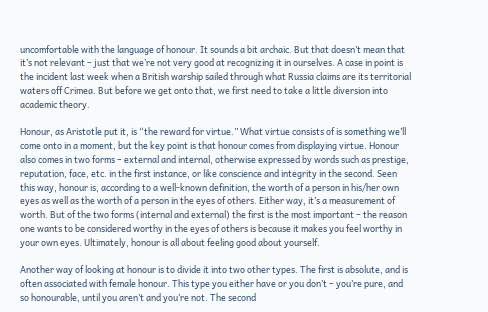uncomfortable with the language of honour. It sounds a bit archaic. But that doesn’t mean that it’s not relevant – just that we’re not very good at recognizing it in ourselves. A case in point is the incident last week when a British warship sailed through what Russia claims are its territorial waters off Crimea. But before we get onto that, we first need to take a little diversion into academic theory.

Honour, as Aristotle put it, is “the reward for virtue.” What virtue consists of is something we’ll come onto in a moment, but the key point is that honour comes from displaying virtue. Honour also comes in two forms – external and internal, otherwise expressed by words such as prestige, reputation, face, etc. in the first instance, or like conscience and integrity in the second. Seen this way, honour is, according to a well-known definition, the worth of a person in his/her own eyes as well as the worth of a person in the eyes of others. Either way, it’s a measurement of worth. But of the two forms (internal and external) the first is the most important – the reason one wants to be considered worthy in the eyes of others is because it makes you feel worthy in your own eyes. Ultimately, honour is all about feeling good about yourself.

Another way of looking at honour is to divide it into two other types. The first is absolute, and is often associated with female honour. This type you either have or you don’t – you’re pure, and so honourable, until you aren’t and you’re not. The second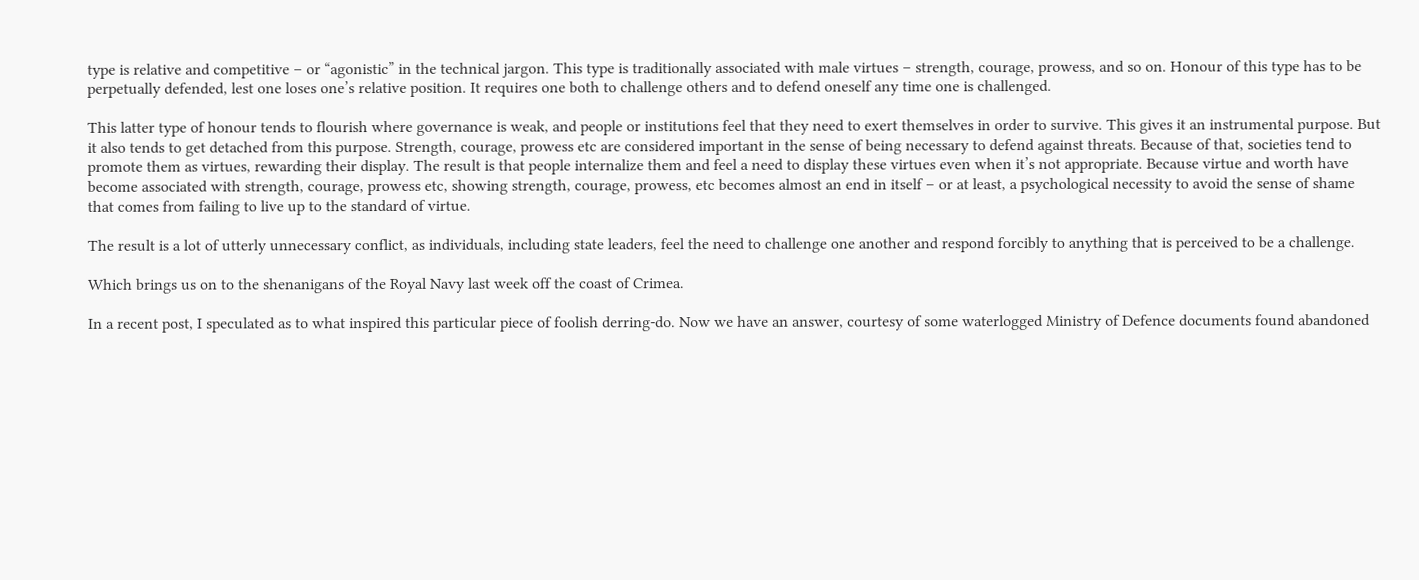type is relative and competitive – or “agonistic” in the technical jargon. This type is traditionally associated with male virtues – strength, courage, prowess, and so on. Honour of this type has to be perpetually defended, lest one loses one’s relative position. It requires one both to challenge others and to defend oneself any time one is challenged.

This latter type of honour tends to flourish where governance is weak, and people or institutions feel that they need to exert themselves in order to survive. This gives it an instrumental purpose. But it also tends to get detached from this purpose. Strength, courage, prowess etc are considered important in the sense of being necessary to defend against threats. Because of that, societies tend to promote them as virtues, rewarding their display. The result is that people internalize them and feel a need to display these virtues even when it’s not appropriate. Because virtue and worth have become associated with strength, courage, prowess etc, showing strength, courage, prowess, etc becomes almost an end in itself – or at least, a psychological necessity to avoid the sense of shame that comes from failing to live up to the standard of virtue.

The result is a lot of utterly unnecessary conflict, as individuals, including state leaders, feel the need to challenge one another and respond forcibly to anything that is perceived to be a challenge.

Which brings us on to the shenanigans of the Royal Navy last week off the coast of Crimea.

In a recent post, I speculated as to what inspired this particular piece of foolish derring-do. Now we have an answer, courtesy of some waterlogged Ministry of Defence documents found abandoned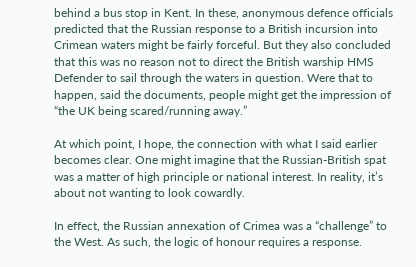behind a bus stop in Kent. In these, anonymous defence officials predicted that the Russian response to a British incursion into Crimean waters might be fairly forceful. But they also concluded that this was no reason not to direct the British warship HMS Defender to sail through the waters in question. Were that to happen, said the documents, people might get the impression of “the UK being scared/running away.”

At which point, I hope, the connection with what I said earlier becomes clear. One might imagine that the Russian-British spat was a matter of high principle or national interest. In reality, it’s about not wanting to look cowardly.

In effect, the Russian annexation of Crimea was a “challenge” to the West. As such, the logic of honour requires a response.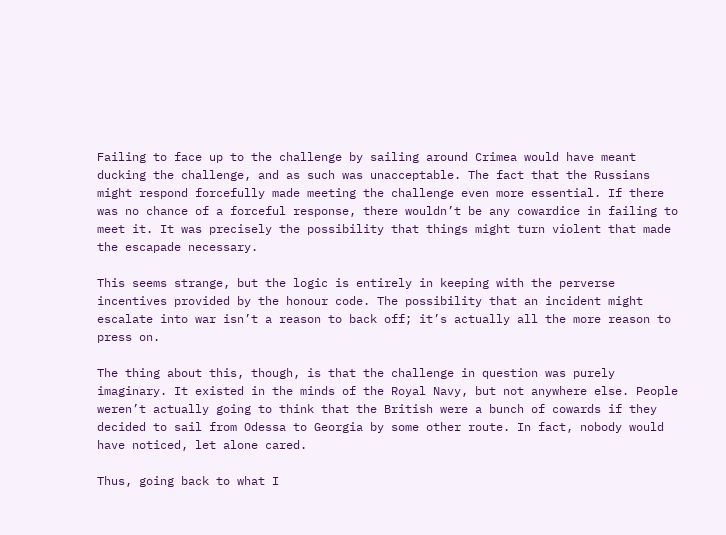Failing to face up to the challenge by sailing around Crimea would have meant ducking the challenge, and as such was unacceptable. The fact that the Russians might respond forcefully made meeting the challenge even more essential. If there was no chance of a forceful response, there wouldn’t be any cowardice in failing to meet it. It was precisely the possibility that things might turn violent that made the escapade necessary.

This seems strange, but the logic is entirely in keeping with the perverse incentives provided by the honour code. The possibility that an incident might escalate into war isn’t a reason to back off; it’s actually all the more reason to press on.

The thing about this, though, is that the challenge in question was purely imaginary. It existed in the minds of the Royal Navy, but not anywhere else. People weren’t actually going to think that the British were a bunch of cowards if they decided to sail from Odessa to Georgia by some other route. In fact, nobody would have noticed, let alone cared.

Thus, going back to what I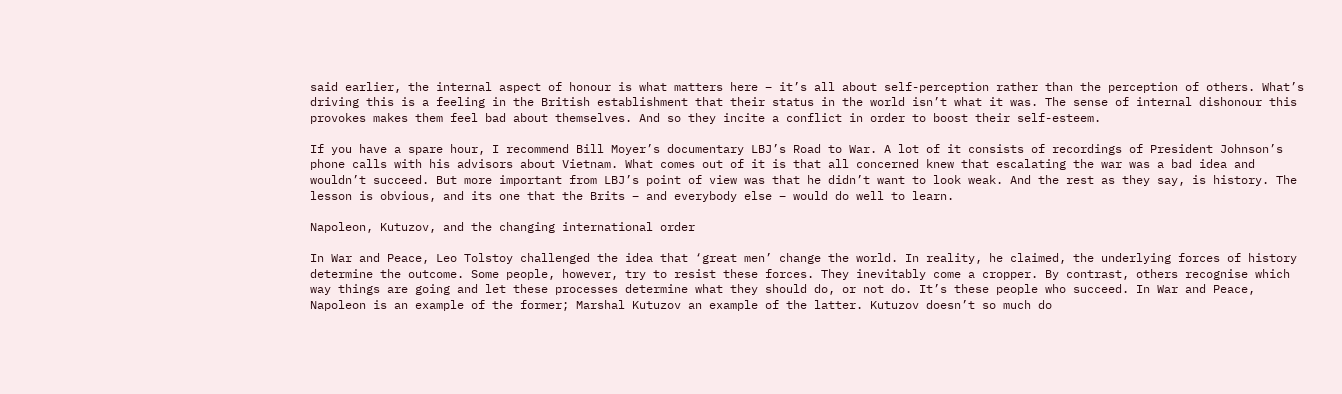said earlier, the internal aspect of honour is what matters here – it’s all about self-perception rather than the perception of others. What’s driving this is a feeling in the British establishment that their status in the world isn’t what it was. The sense of internal dishonour this provokes makes them feel bad about themselves. And so they incite a conflict in order to boost their self-esteem.

If you have a spare hour, I recommend Bill Moyer’s documentary LBJ’s Road to War. A lot of it consists of recordings of President Johnson’s phone calls with his advisors about Vietnam. What comes out of it is that all concerned knew that escalating the war was a bad idea and wouldn’t succeed. But more important from LBJ’s point of view was that he didn’t want to look weak. And the rest as they say, is history. The lesson is obvious, and its one that the Brits – and everybody else – would do well to learn.

Napoleon, Kutuzov, and the changing international order

In War and Peace, Leo Tolstoy challenged the idea that ‘great men’ change the world. In reality, he claimed, the underlying forces of history determine the outcome. Some people, however, try to resist these forces. They inevitably come a cropper. By contrast, others recognise which way things are going and let these processes determine what they should do, or not do. It’s these people who succeed. In War and Peace, Napoleon is an example of the former; Marshal Kutuzov an example of the latter. Kutuzov doesn’t so much do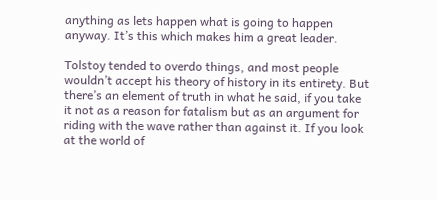anything as lets happen what is going to happen anyway. It’s this which makes him a great leader.

Tolstoy tended to overdo things, and most people wouldn’t accept his theory of history in its entirety. But there’s an element of truth in what he said, if you take it not as a reason for fatalism but as an argument for riding with the wave rather than against it. If you look at the world of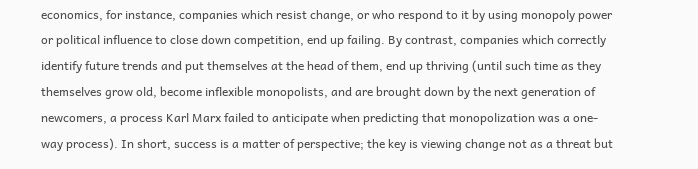economics, for instance, companies which resist change, or who respond to it by using monopoly power or political influence to close down competition, end up failing. By contrast, companies which correctly identify future trends and put themselves at the head of them, end up thriving (until such time as they themselves grow old, become inflexible monopolists, and are brought down by the next generation of newcomers, a process Karl Marx failed to anticipate when predicting that monopolization was a one-way process). In short, success is a matter of perspective; the key is viewing change not as a threat but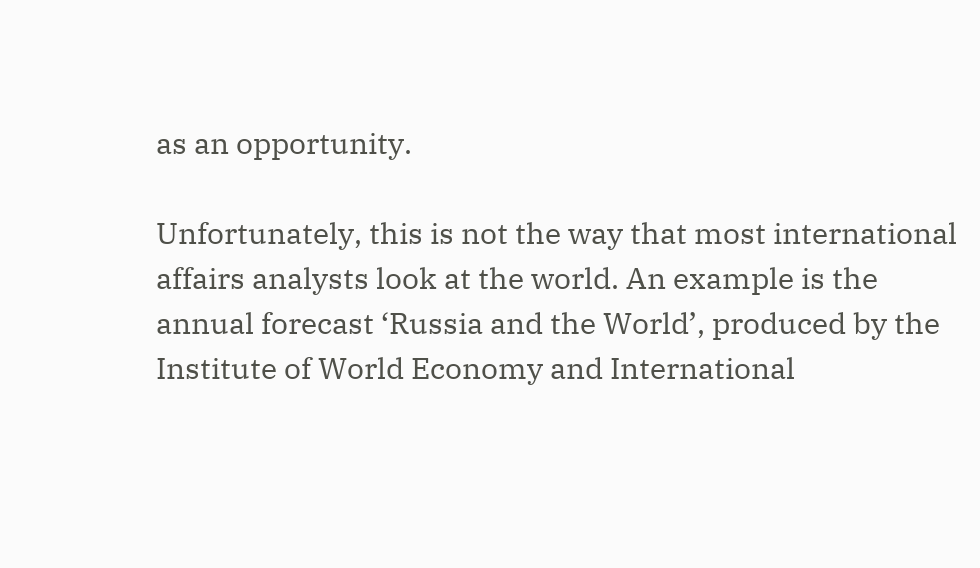as an opportunity.

Unfortunately, this is not the way that most international affairs analysts look at the world. An example is the annual forecast ‘Russia and the World’, produced by the Institute of World Economy and International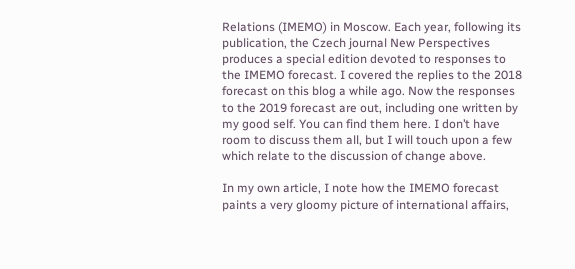Relations (IMEMO) in Moscow. Each year, following its publication, the Czech journal New Perspectives produces a special edition devoted to responses to the IMEMO forecast. I covered the replies to the 2018 forecast on this blog a while ago. Now the responses to the 2019 forecast are out, including one written by my good self. You can find them here. I don’t have room to discuss them all, but I will touch upon a few which relate to the discussion of change above.

In my own article, I note how the IMEMO forecast paints a very gloomy picture of international affairs,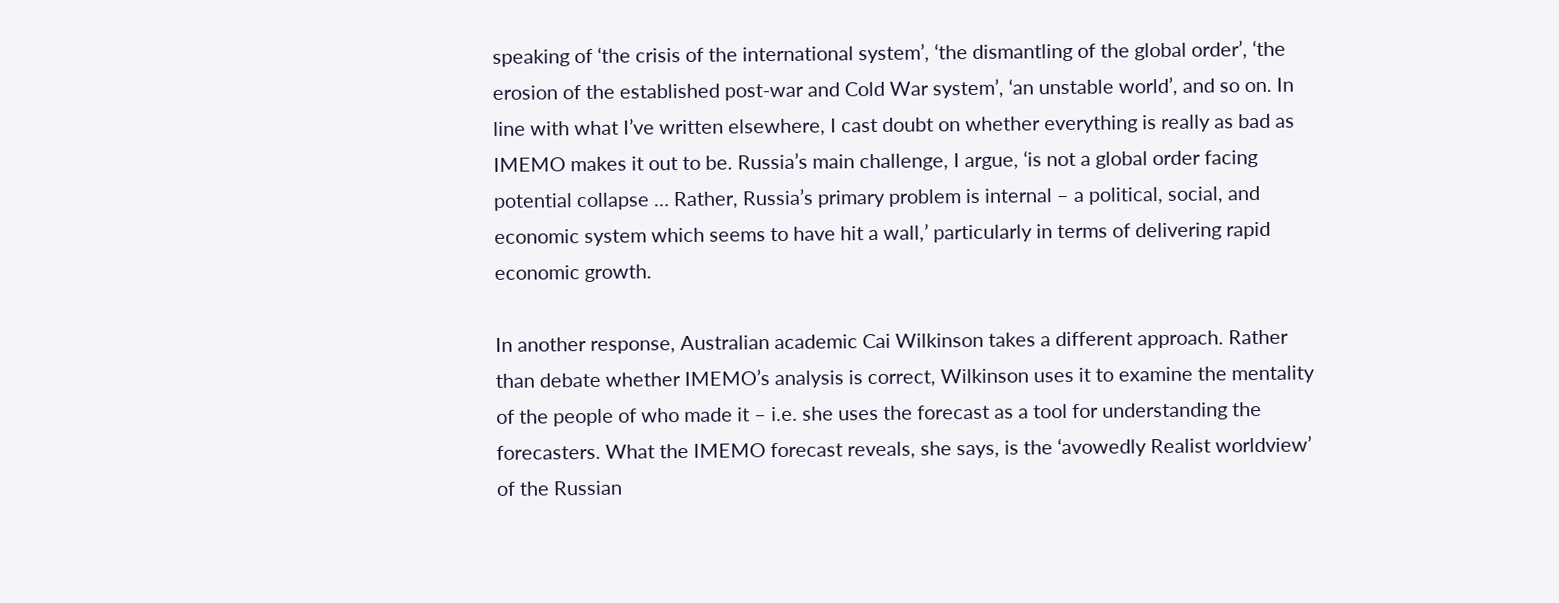speaking of ‘the crisis of the international system’, ‘the dismantling of the global order’, ‘the erosion of the established post-war and Cold War system’, ‘an unstable world’, and so on. In line with what I’ve written elsewhere, I cast doubt on whether everything is really as bad as IMEMO makes it out to be. Russia’s main challenge, I argue, ‘is not a global order facing potential collapse … Rather, Russia’s primary problem is internal – a political, social, and economic system which seems to have hit a wall,’ particularly in terms of delivering rapid economic growth.

In another response, Australian academic Cai Wilkinson takes a different approach. Rather than debate whether IMEMO’s analysis is correct, Wilkinson uses it to examine the mentality of the people of who made it – i.e. she uses the forecast as a tool for understanding the forecasters. What the IMEMO forecast reveals, she says, is the ‘avowedly Realist worldview’ of the Russian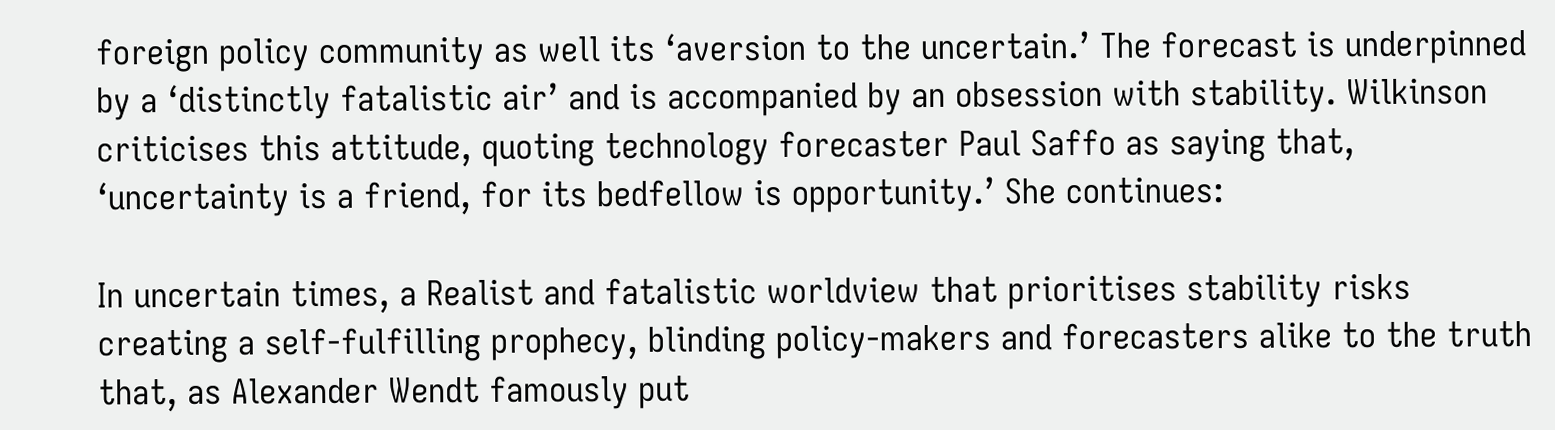foreign policy community as well its ‘aversion to the uncertain.’ The forecast is underpinned by a ‘distinctly fatalistic air’ and is accompanied by an obsession with stability. Wilkinson criticises this attitude, quoting technology forecaster Paul Saffo as saying that, ‘uncertainty is a friend, for its bedfellow is opportunity.’ She continues:

In uncertain times, a Realist and fatalistic worldview that prioritises stability risks creating a self-fulfilling prophecy, blinding policy-makers and forecasters alike to the truth that, as Alexander Wendt famously put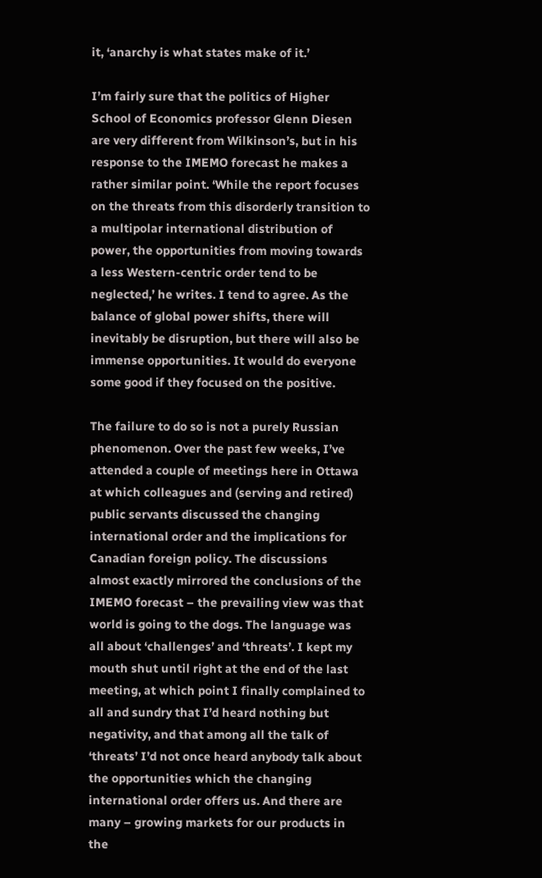it, ‘anarchy is what states make of it.’

I’m fairly sure that the politics of Higher School of Economics professor Glenn Diesen are very different from Wilkinson’s, but in his response to the IMEMO forecast he makes a rather similar point. ‘While the report focuses on the threats from this disorderly transition to a multipolar international distribution of power, the opportunities from moving towards a less Western-centric order tend to be neglected,’ he writes. I tend to agree. As the balance of global power shifts, there will inevitably be disruption, but there will also be immense opportunities. It would do everyone some good if they focused on the positive.

The failure to do so is not a purely Russian phenomenon. Over the past few weeks, I’ve attended a couple of meetings here in Ottawa at which colleagues and (serving and retired) public servants discussed the changing international order and the implications for Canadian foreign policy. The discussions almost exactly mirrored the conclusions of the IMEMO forecast – the prevailing view was that world is going to the dogs. The language was all about ‘challenges’ and ‘threats’. I kept my mouth shut until right at the end of the last meeting, at which point I finally complained to all and sundry that I’d heard nothing but negativity, and that among all the talk of ‘threats’ I’d not once heard anybody talk about the opportunities which the changing international order offers us. And there are many – growing markets for our products in the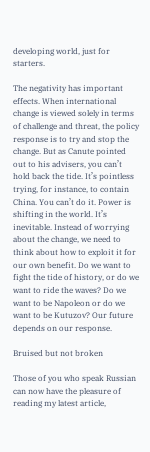developing world, just for starters.

The negativity has important effects. When international change is viewed solely in terms of challenge and threat, the policy response is to try and stop the change. But as Canute pointed out to his advisers, you can’t hold back the tide. It’s pointless trying, for instance, to contain China. You can’t do it. Power is shifting in the world. It’s inevitable. Instead of worrying about the change, we need to think about how to exploit it for our own benefit. Do we want to fight the tide of history, or do we want to ride the waves? Do we want to be Napoleon or do we want to be Kutuzov? Our future depends on our response.

Bruised but not broken

Those of you who speak Russian can now have the pleasure of reading my latest article,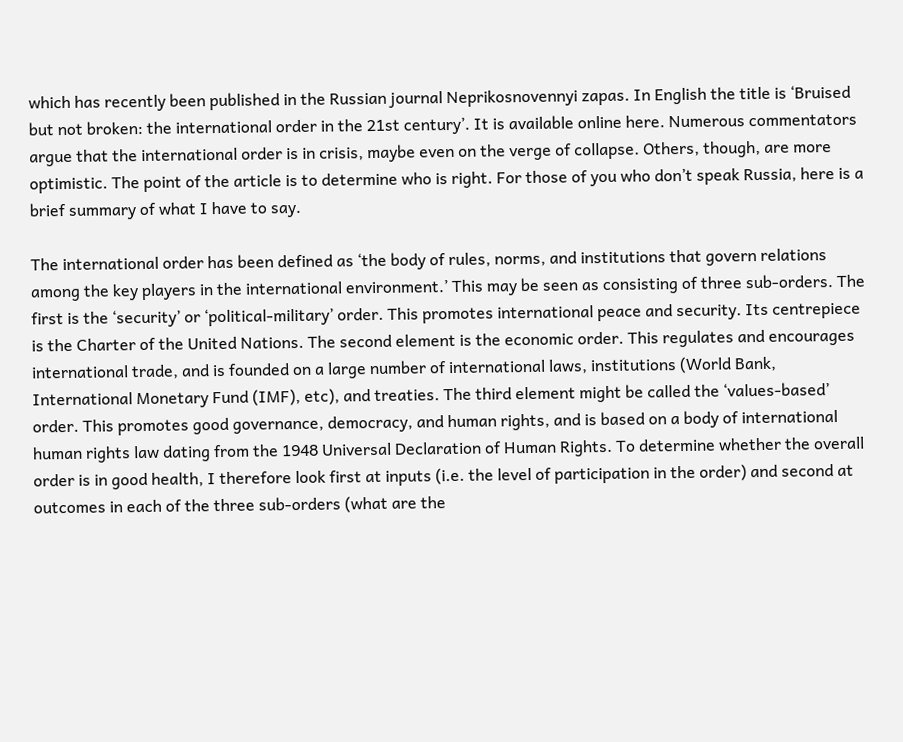which has recently been published in the Russian journal Neprikosnovennyi zapas. In English the title is ‘Bruised but not broken: the international order in the 21st century’. It is available online here. Numerous commentators argue that the international order is in crisis, maybe even on the verge of collapse. Others, though, are more optimistic. The point of the article is to determine who is right. For those of you who don’t speak Russia, here is a brief summary of what I have to say.

The international order has been defined as ‘the body of rules, norms, and institutions that govern relations among the key players in the international environment.’ This may be seen as consisting of three sub-orders. The first is the ‘security’ or ‘political-military’ order. This promotes international peace and security. Its centrepiece is the Charter of the United Nations. The second element is the economic order. This regulates and encourages international trade, and is founded on a large number of international laws, institutions (World Bank, International Monetary Fund (IMF), etc), and treaties. The third element might be called the ‘values-based’ order. This promotes good governance, democracy, and human rights, and is based on a body of international human rights law dating from the 1948 Universal Declaration of Human Rights. To determine whether the overall order is in good health, I therefore look first at inputs (i.e. the level of participation in the order) and second at outcomes in each of the three sub-orders (what are the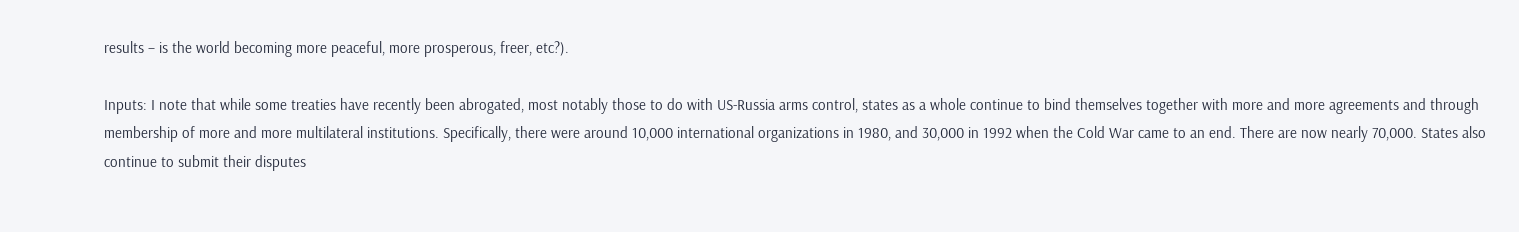results – is the world becoming more peaceful, more prosperous, freer, etc?).

Inputs: I note that while some treaties have recently been abrogated, most notably those to do with US-Russia arms control, states as a whole continue to bind themselves together with more and more agreements and through membership of more and more multilateral institutions. Specifically, there were around 10,000 international organizations in 1980, and 30,000 in 1992 when the Cold War came to an end. There are now nearly 70,000. States also continue to submit their disputes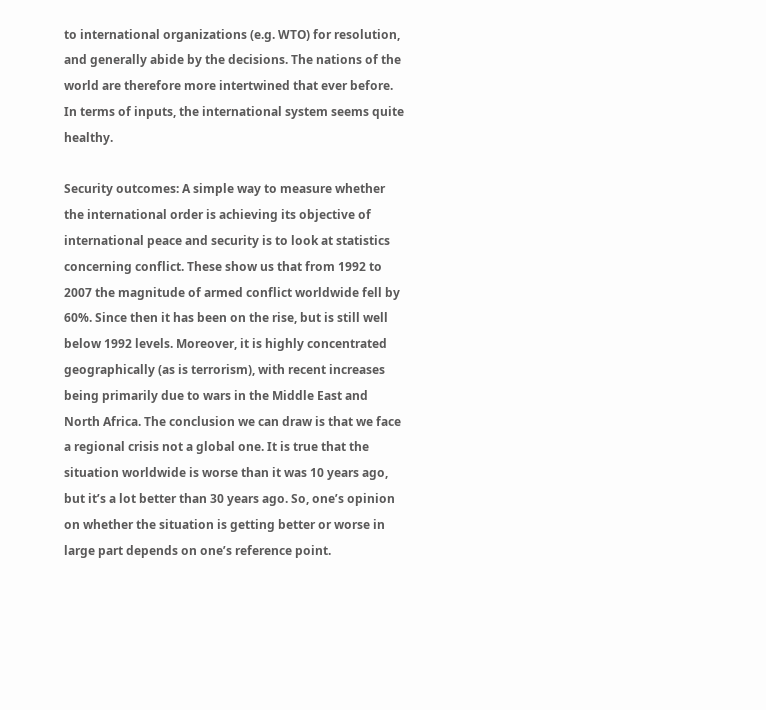to international organizations (e.g. WTO) for resolution, and generally abide by the decisions. The nations of the world are therefore more intertwined that ever before. In terms of inputs, the international system seems quite healthy.

Security outcomes: A simple way to measure whether the international order is achieving its objective of international peace and security is to look at statistics concerning conflict. These show us that from 1992 to 2007 the magnitude of armed conflict worldwide fell by 60%. Since then it has been on the rise, but is still well below 1992 levels. Moreover, it is highly concentrated geographically (as is terrorism), with recent increases being primarily due to wars in the Middle East and North Africa. The conclusion we can draw is that we face a regional crisis not a global one. It is true that the situation worldwide is worse than it was 10 years ago, but it’s a lot better than 30 years ago. So, one’s opinion on whether the situation is getting better or worse in large part depends on one’s reference point.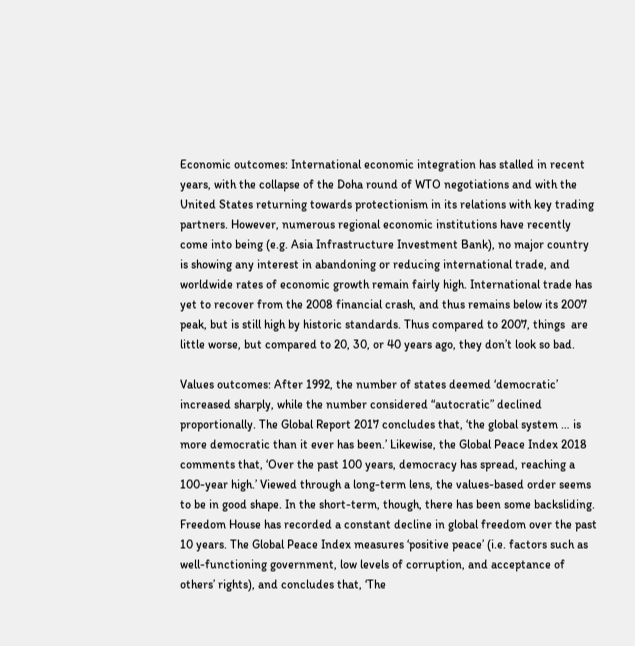Economic outcomes: International economic integration has stalled in recent years, with the collapse of the Doha round of WTO negotiations and with the United States returning towards protectionism in its relations with key trading partners. However, numerous regional economic institutions have recently come into being (e.g. Asia Infrastructure Investment Bank), no major country is showing any interest in abandoning or reducing international trade, and worldwide rates of economic growth remain fairly high. International trade has yet to recover from the 2008 financial crash, and thus remains below its 2007 peak, but is still high by historic standards. Thus compared to 2007, things  are little worse, but compared to 20, 30, or 40 years ago, they don’t look so bad.

Values outcomes: After 1992, the number of states deemed ‘democratic’ increased sharply, while the number considered “autocratic” declined proportionally. The Global Report 2017 concludes that, ‘the global system … is more democratic than it ever has been.’ Likewise, the Global Peace Index 2018 comments that, ‘Over the past 100 years, democracy has spread, reaching a 100-year high.’ Viewed through a long-term lens, the values-based order seems to be in good shape. In the short-term, though, there has been some backsliding.  Freedom House has recorded a constant decline in global freedom over the past 10 years. The Global Peace Index measures ‘positive peace’ (i.e. factors such as well-functioning government, low levels of corruption, and acceptance of others’ rights), and concludes that, ‘The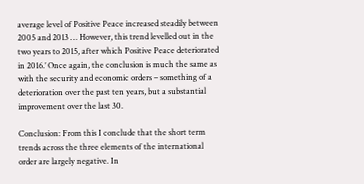average level of Positive Peace increased steadily between 2005 and 2013 … However, this trend levelled out in the two years to 2015, after which Positive Peace deteriorated in 2016.’ Once again, the conclusion is much the same as with the security and economic orders – something of a deterioration over the past ten years, but a substantial improvement over the last 30.

Conclusion: From this I conclude that the short term trends across the three elements of the international order are largely negative. In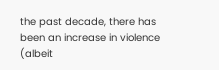the past decade, there has been an increase in violence (albeit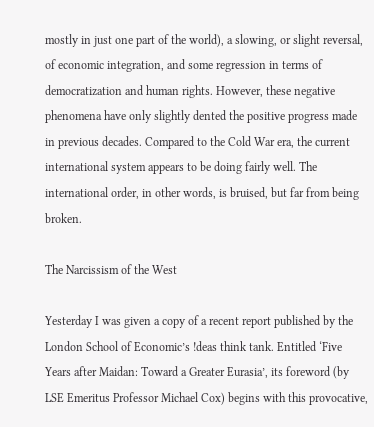mostly in just one part of the world), a slowing, or slight reversal, of economic integration, and some regression in terms of democratization and human rights. However, these negative phenomena have only slightly dented the positive progress made in previous decades. Compared to the Cold War era, the current international system appears to be doing fairly well. The international order, in other words, is bruised, but far from being broken.

The Narcissism of the West

Yesterday I was given a copy of a recent report published by the London School of Economic’s !deas think tank. Entitled ‘Five Years after Maidan: Toward a Greater Eurasia’, its foreword (by LSE Emeritus Professor Michael Cox) begins with this provocative,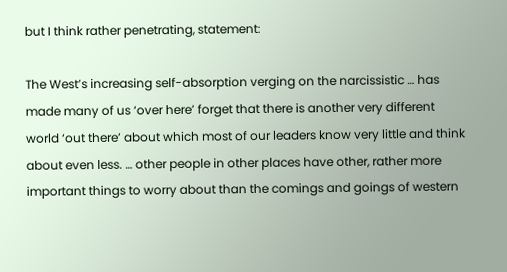but I think rather penetrating, statement:

The West’s increasing self-absorption verging on the narcissistic … has made many of us ‘over here’ forget that there is another very different world ‘out there’ about which most of our leaders know very little and think about even less. … other people in other places have other, rather more important things to worry about than the comings and goings of western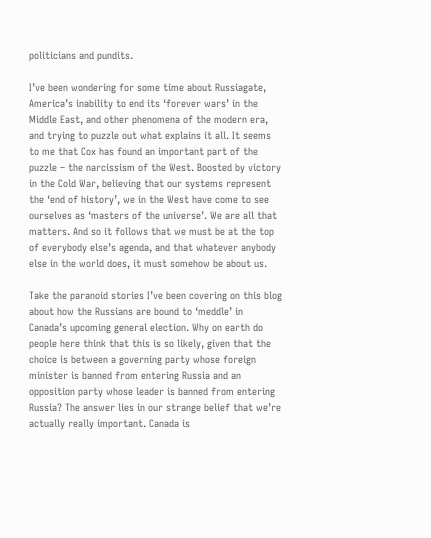politicians and pundits.

I’ve been wondering for some time about Russiagate, America’s inability to end its ‘forever wars’ in the Middle East, and other phenomena of the modern era, and trying to puzzle out what explains it all. It seems to me that Cox has found an important part of the puzzle – the narcissism of the West. Boosted by victory in the Cold War, believing that our systems represent the ‘end of history’, we in the West have come to see ourselves as ‘masters of the universe’. We are all that matters. And so it follows that we must be at the top of everybody else’s agenda, and that whatever anybody else in the world does, it must somehow be about us.

Take the paranoid stories I’ve been covering on this blog about how the Russians are bound to ‘meddle’ in Canada’s upcoming general election. Why on earth do people here think that this is so likely, given that the choice is between a governing party whose foreign minister is banned from entering Russia and an opposition party whose leader is banned from entering Russia? The answer lies in our strange belief that we’re actually really important. Canada is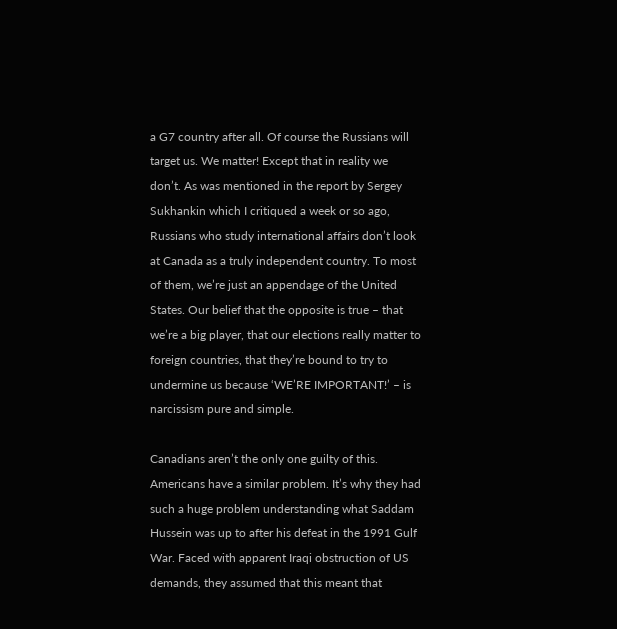a G7 country after all. Of course the Russians will target us. We matter! Except that in reality we don’t. As was mentioned in the report by Sergey Sukhankin which I critiqued a week or so ago, Russians who study international affairs don’t look at Canada as a truly independent country. To most of them, we’re just an appendage of the United States. Our belief that the opposite is true – that we’re a big player, that our elections really matter to foreign countries, that they’re bound to try to undermine us because ‘WE’RE IMPORTANT!’ – is narcissism pure and simple.

Canadians aren’t the only one guilty of this. Americans have a similar problem. It’s why they had such a huge problem understanding what Saddam Hussein was up to after his defeat in the 1991 Gulf War. Faced with apparent Iraqi obstruction of US demands, they assumed that this meant that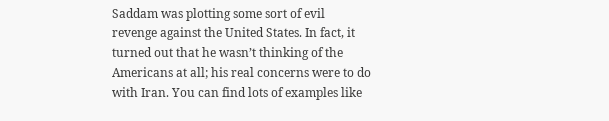Saddam was plotting some sort of evil revenge against the United States. In fact, it turned out that he wasn’t thinking of the Americans at all; his real concerns were to do with Iran. You can find lots of examples like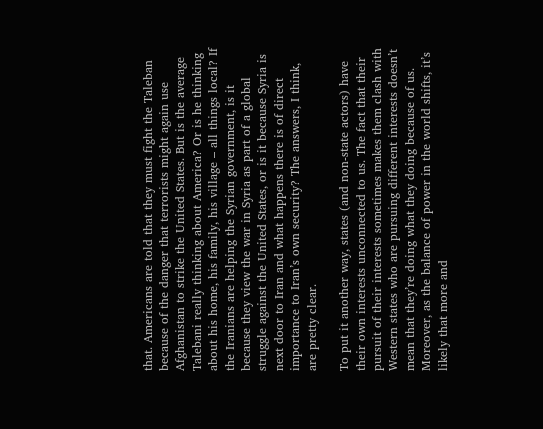that. Americans are told that they must fight the Taleban because of the danger that terrorists might again use Afghanistan to strike the United States. But is the average Talebani really thinking about America? Or is he thinking about his home, his family, his village – all things local? If the Iranians are helping the Syrian government, is it because they view the war in Syria as part of a global struggle against the United States, or is it because Syria is next door to Iran and what happens there is of direct importance to Iran’s own security? The answers, I think, are pretty clear.

To put it another way, states (and non-state actors) have their own interests unconnected to us. The fact that their pursuit of their interests sometimes makes them clash with Western states who are pursuing different interests doesn’t mean that they’re doing what they doing because of us. Moreover, as the balance of power in the world shifts, it’s likely that more and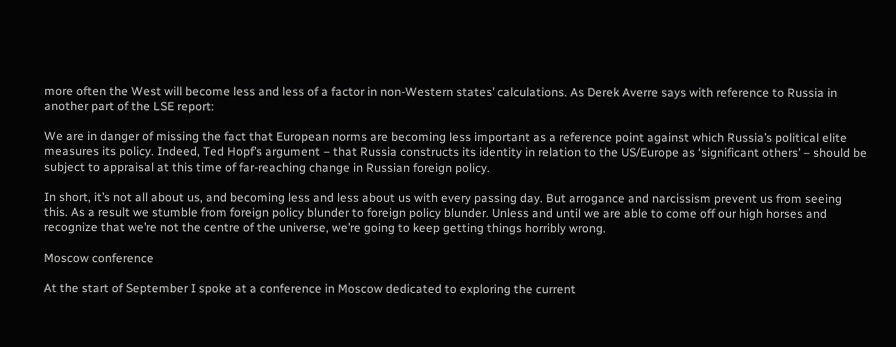more often the West will become less and less of a factor in non-Western states’ calculations. As Derek Averre says with reference to Russia in another part of the LSE report:

We are in danger of missing the fact that European norms are becoming less important as a reference point against which Russia’s political elite measures its policy. Indeed, Ted Hopf’s argument – that Russia constructs its identity in relation to the US/Europe as ‘significant others’ – should be subject to appraisal at this time of far-reaching change in Russian foreign policy.

In short, it’s not all about us, and becoming less and less about us with every passing day. But arrogance and narcissism prevent us from seeing this. As a result we stumble from foreign policy blunder to foreign policy blunder. Unless and until we are able to come off our high horses and recognize that we’re not the centre of the universe, we’re going to keep getting things horribly wrong.

Moscow conference

At the start of September I spoke at a conference in Moscow dedicated to exploring the current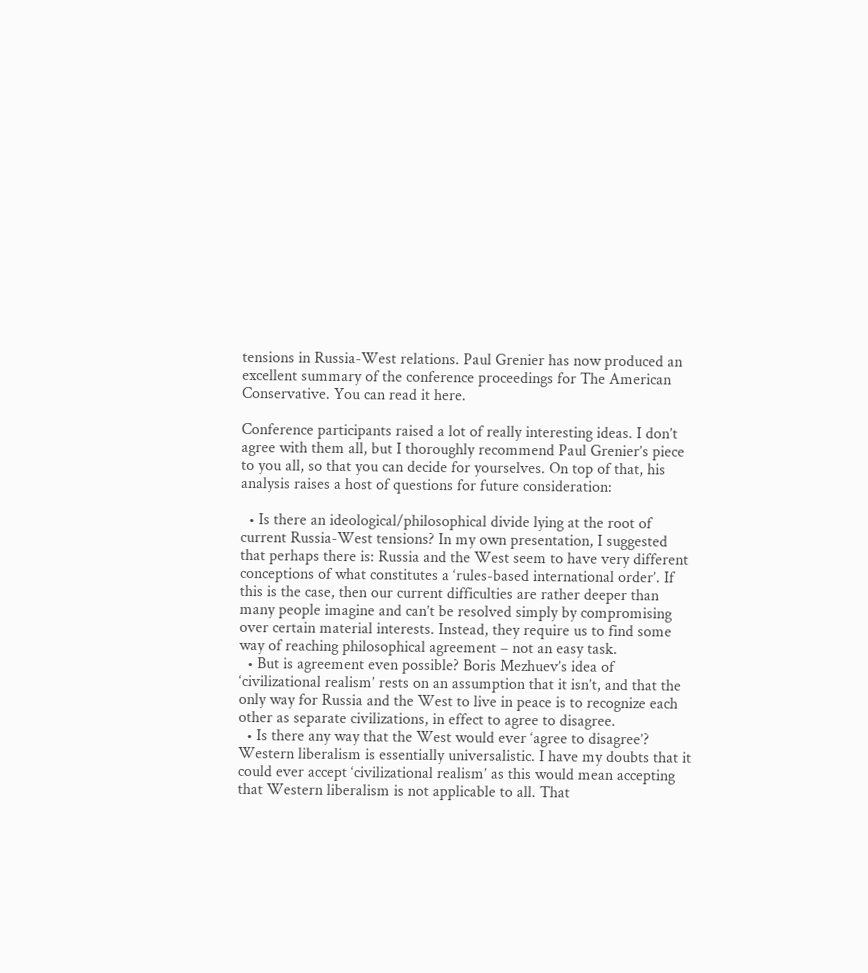tensions in Russia-West relations. Paul Grenier has now produced an excellent summary of the conference proceedings for The American Conservative. You can read it here.

Conference participants raised a lot of really interesting ideas. I don’t agree with them all, but I thoroughly recommend Paul Grenier’s piece to you all, so that you can decide for yourselves. On top of that, his analysis raises a host of questions for future consideration:

  • Is there an ideological/philosophical divide lying at the root of current Russia-West tensions? In my own presentation, I suggested that perhaps there is: Russia and the West seem to have very different conceptions of what constitutes a ‘rules-based international order’. If this is the case, then our current difficulties are rather deeper than many people imagine and can’t be resolved simply by compromising over certain material interests. Instead, they require us to find some way of reaching philosophical agreement – not an easy task.
  • But is agreement even possible? Boris Mezhuev’s idea of ‘civilizational realism’ rests on an assumption that it isn’t, and that the only way for Russia and the West to live in peace is to recognize each other as separate civilizations, in effect to agree to disagree.
  • Is there any way that the West would ever ‘agree to disagree’? Western liberalism is essentially universalistic. I have my doubts that it could ever accept ‘civilizational realism’ as this would mean accepting that Western liberalism is not applicable to all. That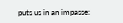puts us in an impasse: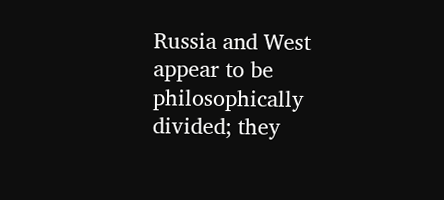Russia and West appear to be philosophically divided; they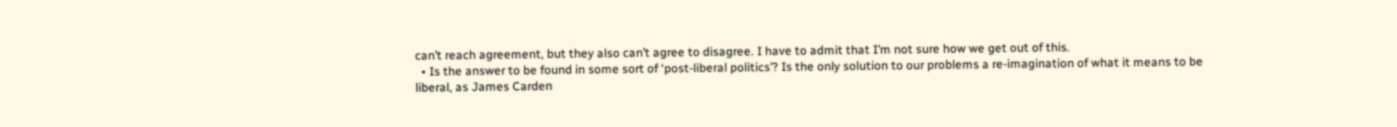can’t reach agreement, but they also can’t agree to disagree. I have to admit that I’m not sure how we get out of this.
  • Is the answer to be found in some sort of ‘post-liberal politics’? Is the only solution to our problems a re-imagination of what it means to be liberal, as James Carden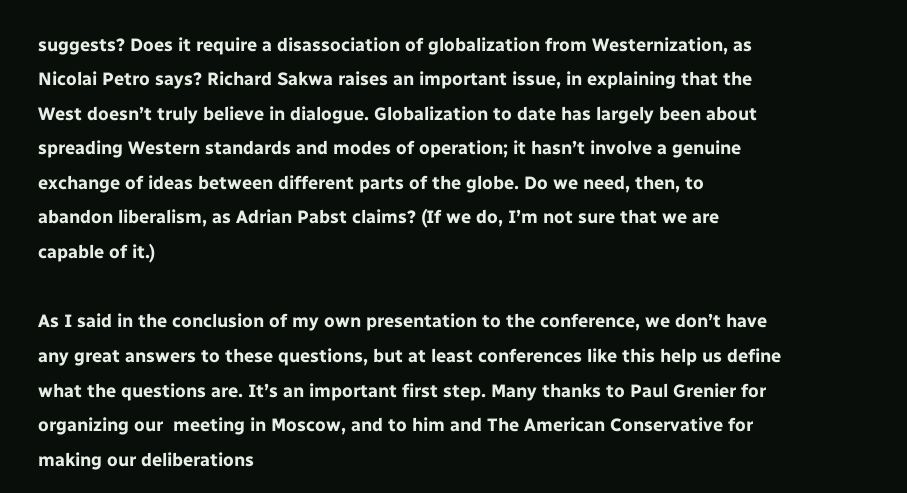suggests? Does it require a disassociation of globalization from Westernization, as Nicolai Petro says? Richard Sakwa raises an important issue, in explaining that the West doesn’t truly believe in dialogue. Globalization to date has largely been about spreading Western standards and modes of operation; it hasn’t involve a genuine exchange of ideas between different parts of the globe. Do we need, then, to abandon liberalism, as Adrian Pabst claims? (If we do, I’m not sure that we are capable of it.)

As I said in the conclusion of my own presentation to the conference, we don’t have any great answers to these questions, but at least conferences like this help us define what the questions are. It’s an important first step. Many thanks to Paul Grenier for  organizing our  meeting in Moscow, and to him and The American Conservative for making our deliberations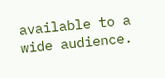available to a wide audience.